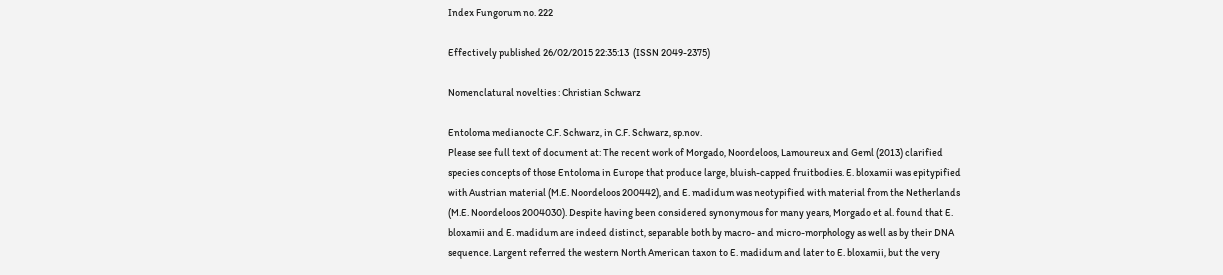Index Fungorum no. 222

Effectively published 26/02/2015 22:35:13  (ISSN 2049-2375)

Nomenclatural novelties : Christian Schwarz

Entoloma medianocte C.F. Schwarz, in C.F. Schwarz, sp.nov.
Please see full text of document at: The recent work of Morgado, Noordeloos, Lamoureux and Geml (2013) clarified species concepts of those Entoloma in Europe that produce large, bluish-capped fruitbodies. E. bloxamii was epitypified with Austrian material (M.E. Noordeloos 200442), and E. madidum was neotypified with material from the Netherlands (M.E. Noordeloos 2004030). Despite having been considered synonymous for many years, Morgado et al. found that E. bloxamii and E. madidum are indeed distinct, separable both by macro- and micro-morphology as well as by their DNA sequence. Largent referred the western North American taxon to E. madidum and later to E. bloxamii, but the very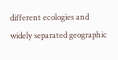different ecologies and widely separated geographic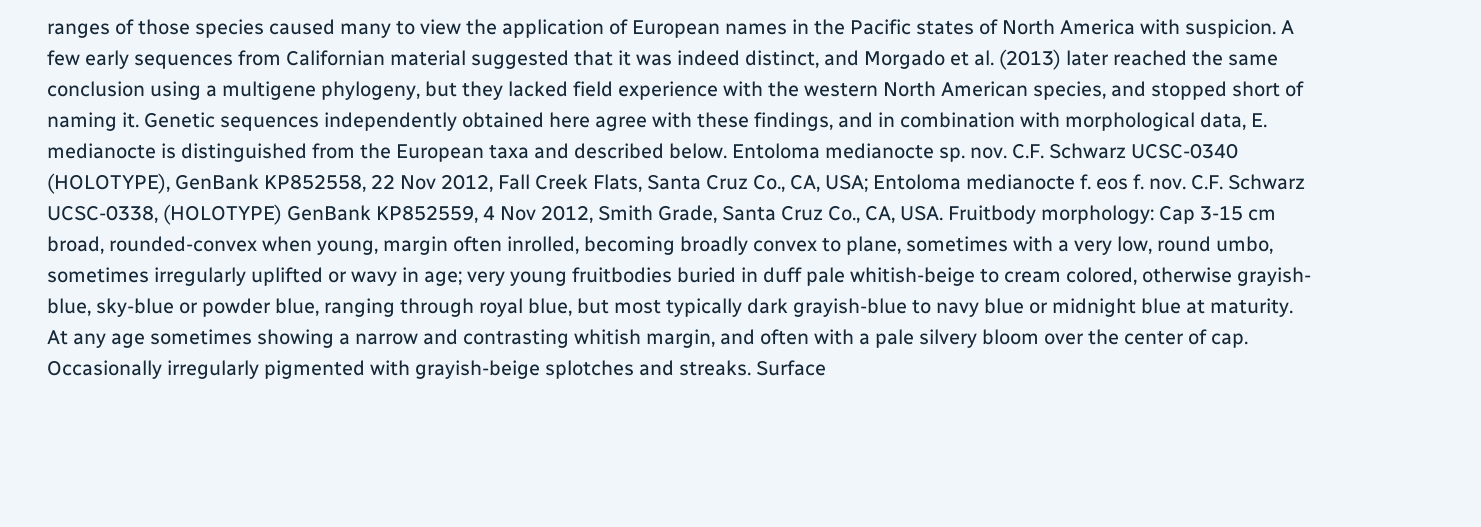ranges of those species caused many to view the application of European names in the Pacific states of North America with suspicion. A few early sequences from Californian material suggested that it was indeed distinct, and Morgado et al. (2013) later reached the same conclusion using a multigene phylogeny, but they lacked field experience with the western North American species, and stopped short of naming it. Genetic sequences independently obtained here agree with these findings, and in combination with morphological data, E. medianocte is distinguished from the European taxa and described below. Entoloma medianocte sp. nov. C.F. Schwarz UCSC-0340 (HOLOTYPE), GenBank KP852558, 22 Nov 2012, Fall Creek Flats, Santa Cruz Co., CA, USA; Entoloma medianocte f. eos f. nov. C.F. Schwarz UCSC-0338, (HOLOTYPE) GenBank KP852559, 4 Nov 2012, Smith Grade, Santa Cruz Co., CA, USA. Fruitbody morphology: Cap 3-15 cm broad, rounded-convex when young, margin often inrolled, becoming broadly convex to plane, sometimes with a very low, round umbo, sometimes irregularly uplifted or wavy in age; very young fruitbodies buried in duff pale whitish-beige to cream colored, otherwise grayish-blue, sky-blue or powder blue, ranging through royal blue, but most typically dark grayish-blue to navy blue or midnight blue at maturity. At any age sometimes showing a narrow and contrasting whitish margin, and often with a pale silvery bloom over the center of cap. Occasionally irregularly pigmented with grayish-beige splotches and streaks. Surface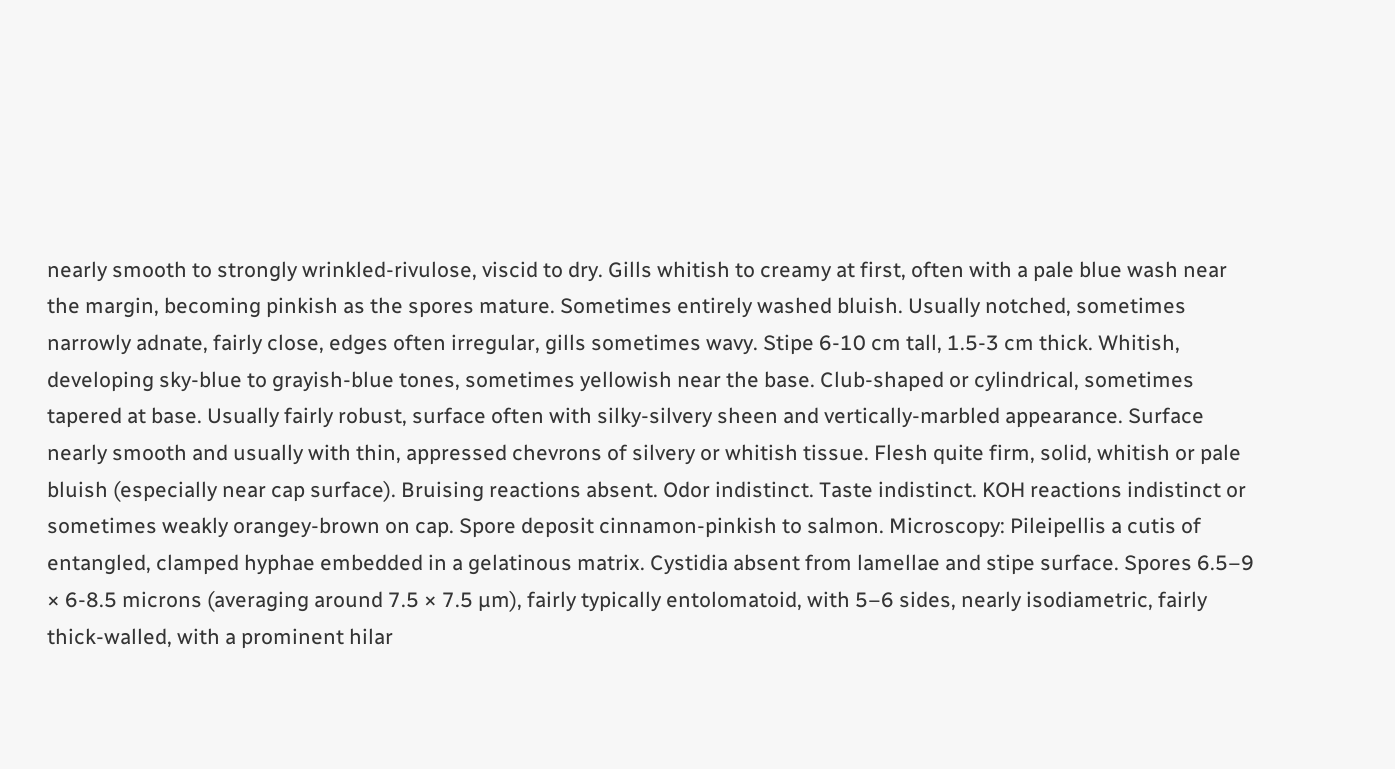nearly smooth to strongly wrinkled-rivulose, viscid to dry. Gills whitish to creamy at first, often with a pale blue wash near the margin, becoming pinkish as the spores mature. Sometimes entirely washed bluish. Usually notched, sometimes narrowly adnate, fairly close, edges often irregular, gills sometimes wavy. Stipe 6-10 cm tall, 1.5-3 cm thick. Whitish, developing sky-blue to grayish-blue tones, sometimes yellowish near the base. Club-shaped or cylindrical, sometimes tapered at base. Usually fairly robust, surface often with silky-silvery sheen and vertically-marbled appearance. Surface nearly smooth and usually with thin, appressed chevrons of silvery or whitish tissue. Flesh quite firm, solid, whitish or pale bluish (especially near cap surface). Bruising reactions absent. Odor indistinct. Taste indistinct. KOH reactions indistinct or sometimes weakly orangey-brown on cap. Spore deposit cinnamon-pinkish to salmon. Microscopy: Pileipellis a cutis of entangled, clamped hyphae embedded in a gelatinous matrix. Cystidia absent from lamellae and stipe surface. Spores 6.5–9 × 6-8.5 microns (averaging around 7.5 × 7.5 µm), fairly typically entolomatoid, with 5–6 sides, nearly isodiametric, fairly thick-walled, with a prominent hilar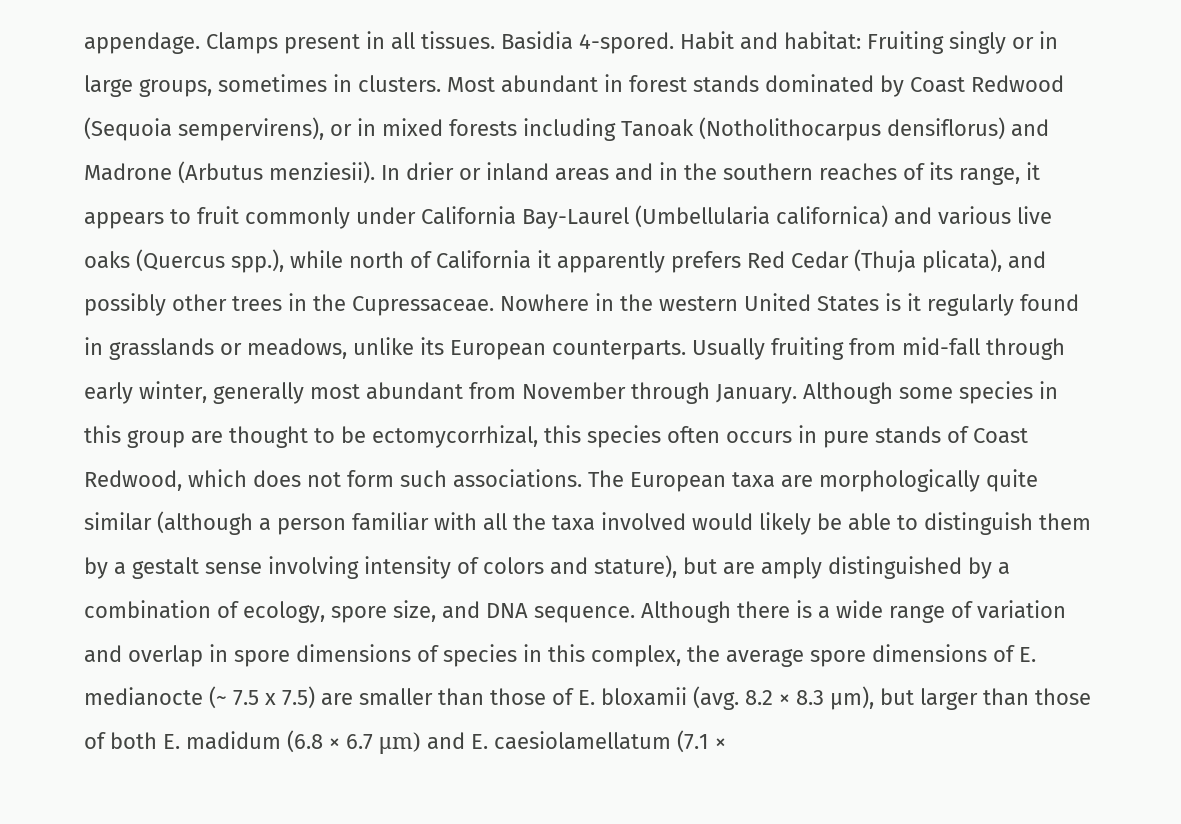appendage. Clamps present in all tissues. Basidia 4-spored. Habit and habitat: Fruiting singly or in large groups, sometimes in clusters. Most abundant in forest stands dominated by Coast Redwood (Sequoia sempervirens), or in mixed forests including Tanoak (Notholithocarpus densiflorus) and Madrone (Arbutus menziesii). In drier or inland areas and in the southern reaches of its range, it appears to fruit commonly under California Bay-Laurel (Umbellularia californica) and various live oaks (Quercus spp.), while north of California it apparently prefers Red Cedar (Thuja plicata), and possibly other trees in the Cupressaceae. Nowhere in the western United States is it regularly found in grasslands or meadows, unlike its European counterparts. Usually fruiting from mid-fall through early winter, generally most abundant from November through January. Although some species in this group are thought to be ectomycorrhizal, this species often occurs in pure stands of Coast Redwood, which does not form such associations. The European taxa are morphologically quite similar (although a person familiar with all the taxa involved would likely be able to distinguish them by a gestalt sense involving intensity of colors and stature), but are amply distinguished by a combination of ecology, spore size, and DNA sequence. Although there is a wide range of variation and overlap in spore dimensions of species in this complex, the average spore dimensions of E. medianocte (~ 7.5 x 7.5) are smaller than those of E. bloxamii (avg. 8.2 × 8.3 µm), but larger than those of both E. madidum (6.8 × 6.7 μm) and E. caesiolamellatum (7.1 ×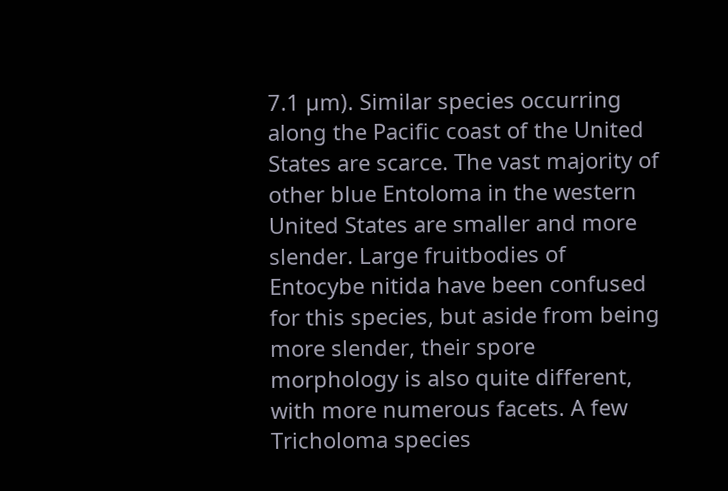7.1 µm). Similar species occurring along the Pacific coast of the United States are scarce. The vast majority of other blue Entoloma in the western United States are smaller and more slender. Large fruitbodies of Entocybe nitida have been confused for this species, but aside from being more slender, their spore morphology is also quite different, with more numerous facets. A few Tricholoma species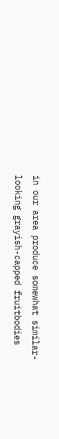in our area produce somewhat similar-looking grayish-capped fruitbodies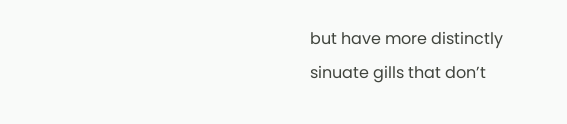but have more distinctly sinuate gills that don’t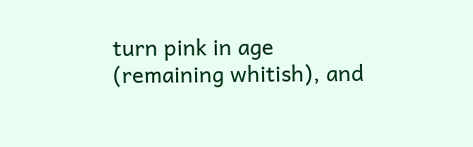turn pink in age (remaining whitish), and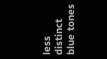less distinct blue tones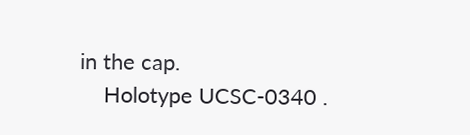in the cap.
    Holotype UCSC-0340 .